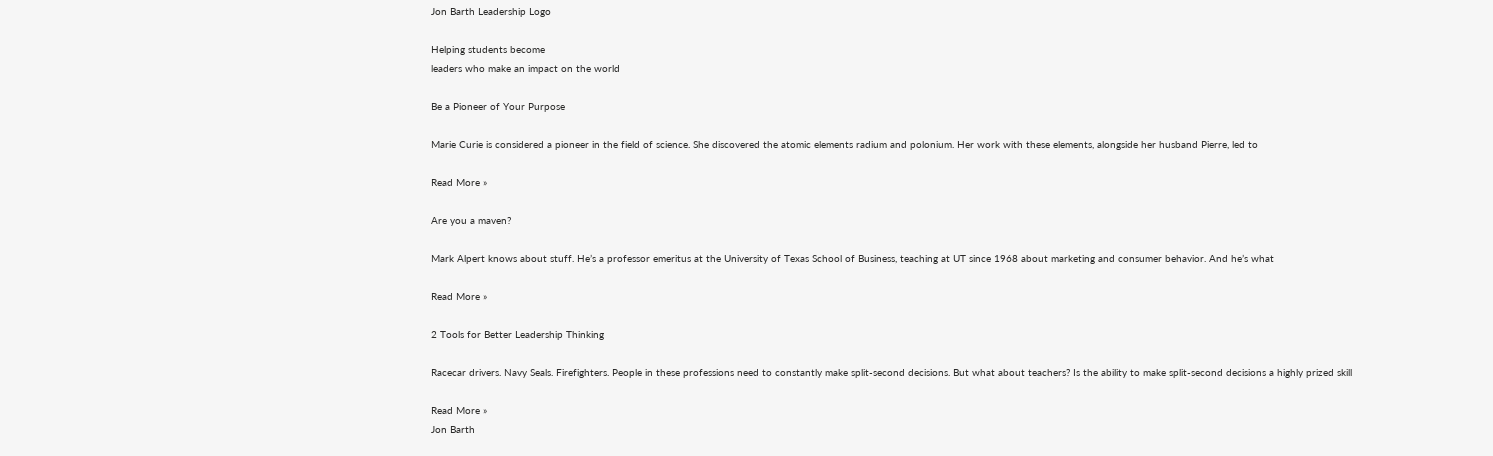Jon Barth Leadership Logo

Helping students become
leaders who make an impact on the world

Be a Pioneer of Your Purpose

Marie Curie is considered a pioneer in the field of science. She discovered the atomic elements radium and polonium. Her work with these elements, alongside her husband Pierre, led to

Read More »

Are you a maven?

Mark Alpert knows about stuff. He’s a professor emeritus at the University of Texas School of Business, teaching at UT since 1968 about marketing and consumer behavior. And he’s what

Read More »

2 Tools for Better Leadership Thinking

Racecar drivers. Navy Seals. Firefighters. People in these professions need to constantly make split-second decisions. But what about teachers? Is the ability to make split-second decisions a highly prized skill

Read More »
Jon Barth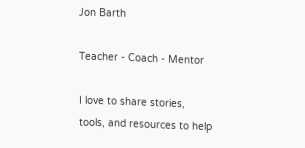Jon Barth

Teacher - Coach - Mentor

I love to share stories, tools, and resources to help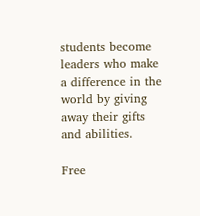students become leaders who make a difference in the world by giving away their gifts and abilities.

Free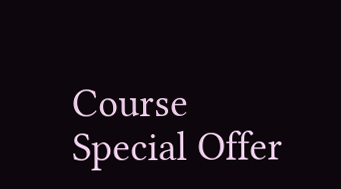Course
Special Offer